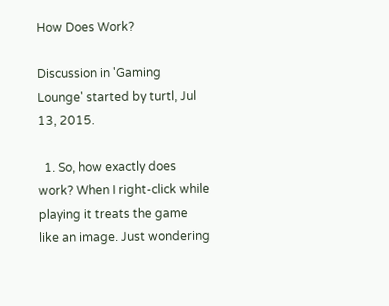How Does Work?

Discussion in 'Gaming Lounge' started by turtl, Jul 13, 2015.

  1. So, how exactly does work? When I right-click while playing it treats the game like an image. Just wondering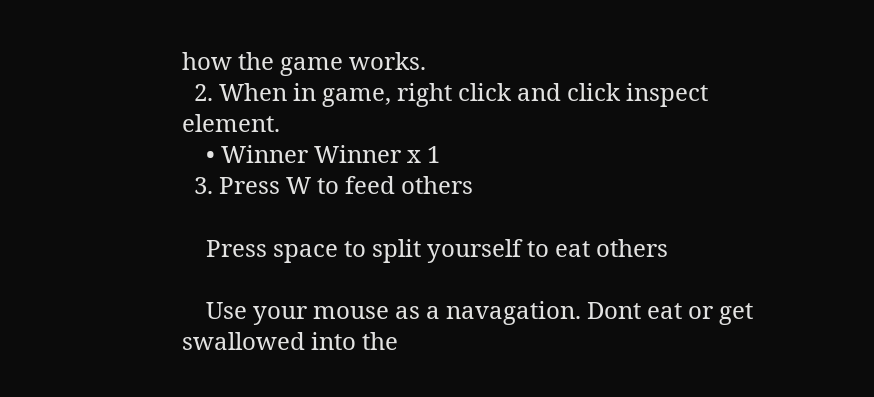how the game works.
  2. When in game, right click and click inspect element.
    • Winner Winner x 1
  3. Press W to feed others

    Press space to split yourself to eat others

    Use your mouse as a navagation. Dont eat or get swallowed into the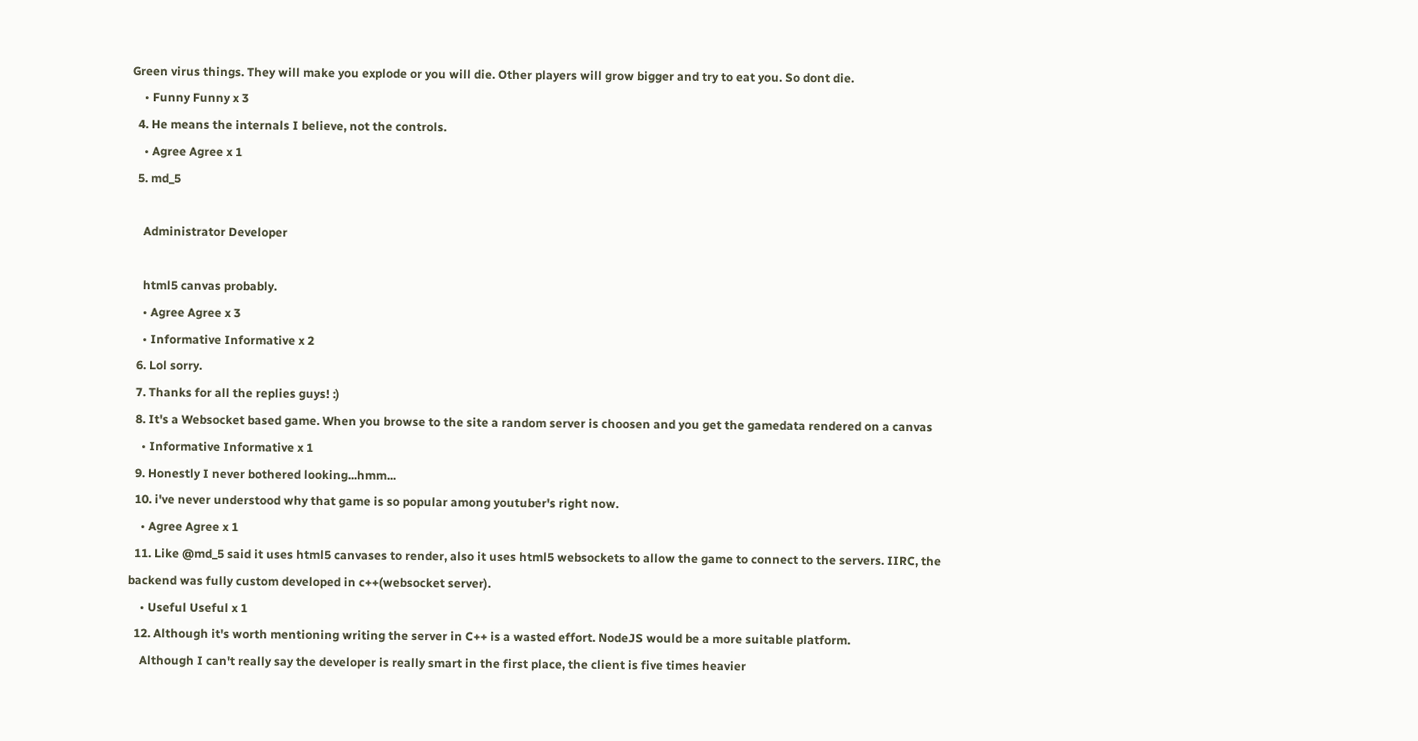Green virus things. They will make you explode or you will die. Other players will grow bigger and try to eat you. So dont die.
    • Funny Funny x 3
  4. He means the internals I believe, not the controls.
    • Agree Agree x 1
  5. md_5

    Administrator Developer

    html5 canvas probably.
    • Agree Agree x 3
    • Informative Informative x 2
  6. Lol sorry.
  7. Thanks for all the replies guys! :)
  8. It's a Websocket based game. When you browse to the site a random server is choosen and you get the gamedata rendered on a canvas
    • Informative Informative x 1
  9. Honestly I never bothered looking...hmm...
  10. i've never understood why that game is so popular among youtuber's right now.
    • Agree Agree x 1
  11. Like @md_5 said it uses html5 canvases to render, also it uses html5 websockets to allow the game to connect to the servers. IIRC, the backend was fully custom developed in c++(websocket server).
    • Useful Useful x 1
  12. Although it's worth mentioning writing the server in C++ is a wasted effort. NodeJS would be a more suitable platform.
    Although I can't really say the developer is really smart in the first place, the client is five times heavier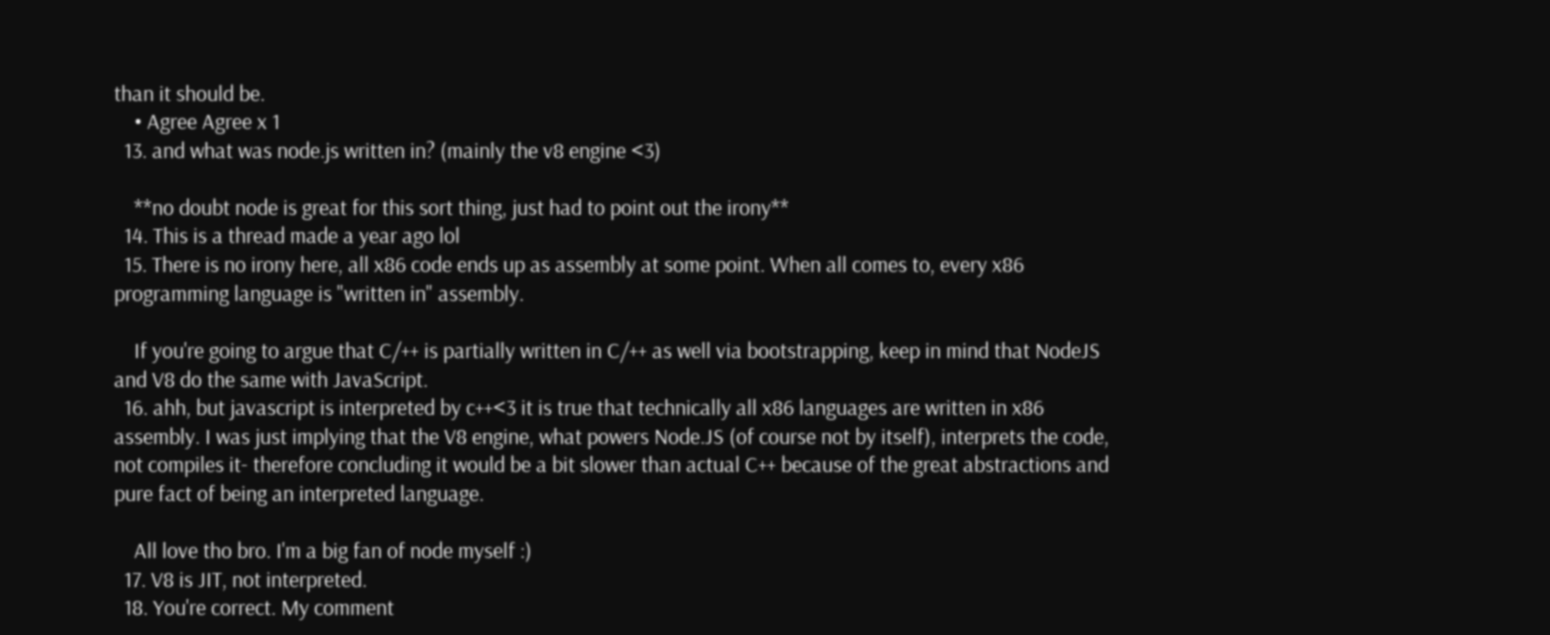than it should be.
    • Agree Agree x 1
  13. and what was node.js written in? (mainly the v8 engine <3)

    **no doubt node is great for this sort thing, just had to point out the irony**
  14. This is a thread made a year ago lol
  15. There is no irony here, all x86 code ends up as assembly at some point. When all comes to, every x86 programming language is "written in" assembly.

    If you're going to argue that C/++ is partially written in C/++ as well via bootstrapping, keep in mind that NodeJS and V8 do the same with JavaScript.
  16. ahh, but javascript is interpreted by c++<3 it is true that technically all x86 languages are written in x86 assembly. I was just implying that the V8 engine, what powers Node.JS (of course not by itself), interprets the code, not compiles it- therefore concluding it would be a bit slower than actual C++ because of the great abstractions and pure fact of being an interpreted language.

    All love tho bro. I'm a big fan of node myself :)
  17. V8 is JIT, not interpreted.
  18. You're correct. My comment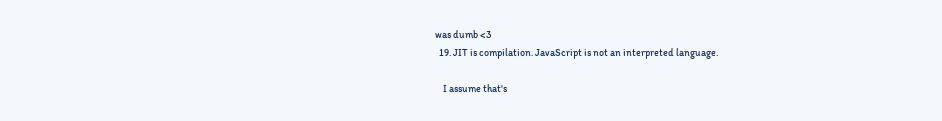was dumb <3
  19. JIT is compilation. JavaScript is not an interpreted language.

    I assume that's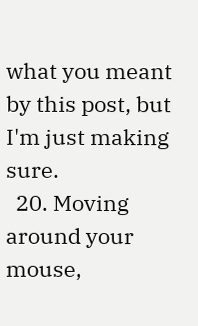what you meant by this post, but I'm just making sure.
  20. Moving around your mouse,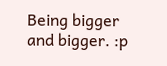Being bigger and bigger. :p